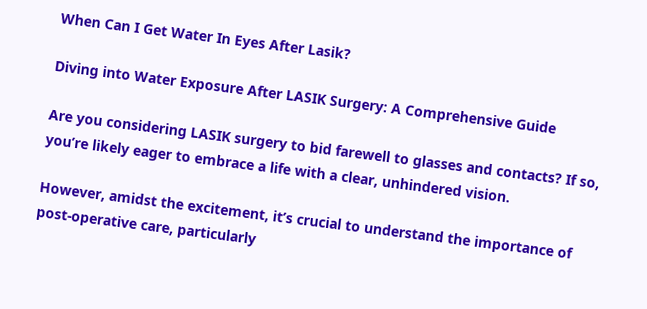When Can I Get Water In Eyes After Lasik?

Diving into Water Exposure After LASIK Surgery: A Comprehensive Guide

Are you considering LASIK surgery to bid farewell to glasses and contacts? If so, you’re likely eager to embrace a life with a clear, unhindered vision.

However, amidst the excitement, it’s crucial to understand the importance of post-operative care, particularly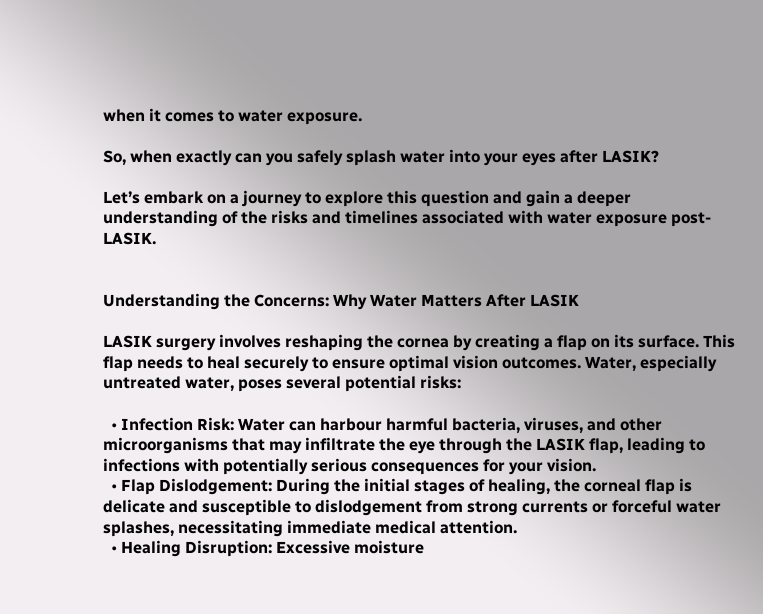when it comes to water exposure.

So, when exactly can you safely splash water into your eyes after LASIK?

Let’s embark on a journey to explore this question and gain a deeper understanding of the risks and timelines associated with water exposure post-LASIK.


Understanding the Concerns: Why Water Matters After LASIK

LASIK surgery involves reshaping the cornea by creating a flap on its surface. This flap needs to heal securely to ensure optimal vision outcomes. Water, especially untreated water, poses several potential risks:

  • Infection Risk: Water can harbour harmful bacteria, viruses, and other microorganisms that may infiltrate the eye through the LASIK flap, leading to infections with potentially serious consequences for your vision.
  • Flap Dislodgement: During the initial stages of healing, the corneal flap is delicate and susceptible to dislodgement from strong currents or forceful water splashes, necessitating immediate medical attention.
  • Healing Disruption: Excessive moisture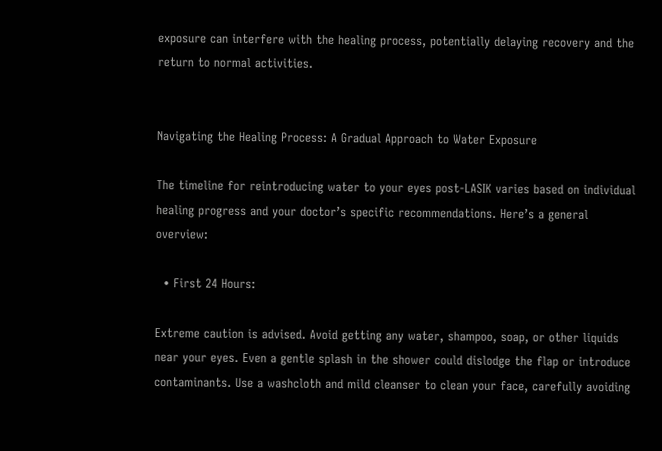exposure can interfere with the healing process, potentially delaying recovery and the return to normal activities.


Navigating the Healing Process: A Gradual Approach to Water Exposure

The timeline for reintroducing water to your eyes post-LASIK varies based on individual healing progress and your doctor’s specific recommendations. Here’s a general overview:

  • First 24 Hours:

Extreme caution is advised. Avoid getting any water, shampoo, soap, or other liquids near your eyes. Even a gentle splash in the shower could dislodge the flap or introduce contaminants. Use a washcloth and mild cleanser to clean your face, carefully avoiding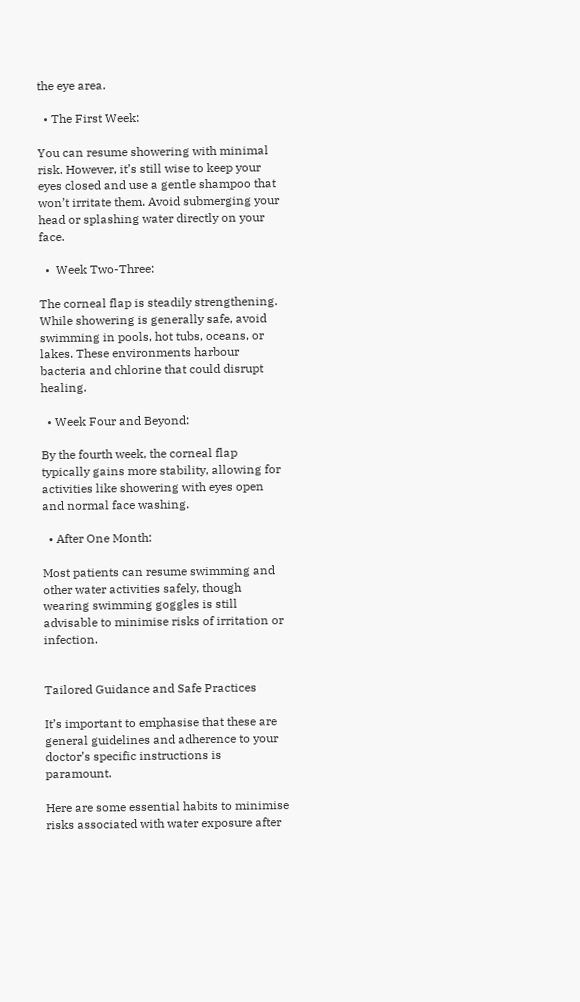the eye area.

  • The First Week:

You can resume showering with minimal risk. However, it’s still wise to keep your eyes closed and use a gentle shampoo that won’t irritate them. Avoid submerging your head or splashing water directly on your face.

  •  Week Two-Three:

The corneal flap is steadily strengthening. While showering is generally safe, avoid swimming in pools, hot tubs, oceans, or lakes. These environments harbour bacteria and chlorine that could disrupt healing.

  • Week Four and Beyond:

By the fourth week, the corneal flap typically gains more stability, allowing for activities like showering with eyes open and normal face washing.

  • After One Month:

Most patients can resume swimming and other water activities safely, though wearing swimming goggles is still advisable to minimise risks of irritation or infection.


Tailored Guidance and Safe Practices

It’s important to emphasise that these are general guidelines and adherence to your doctor’s specific instructions is paramount.

Here are some essential habits to minimise risks associated with water exposure after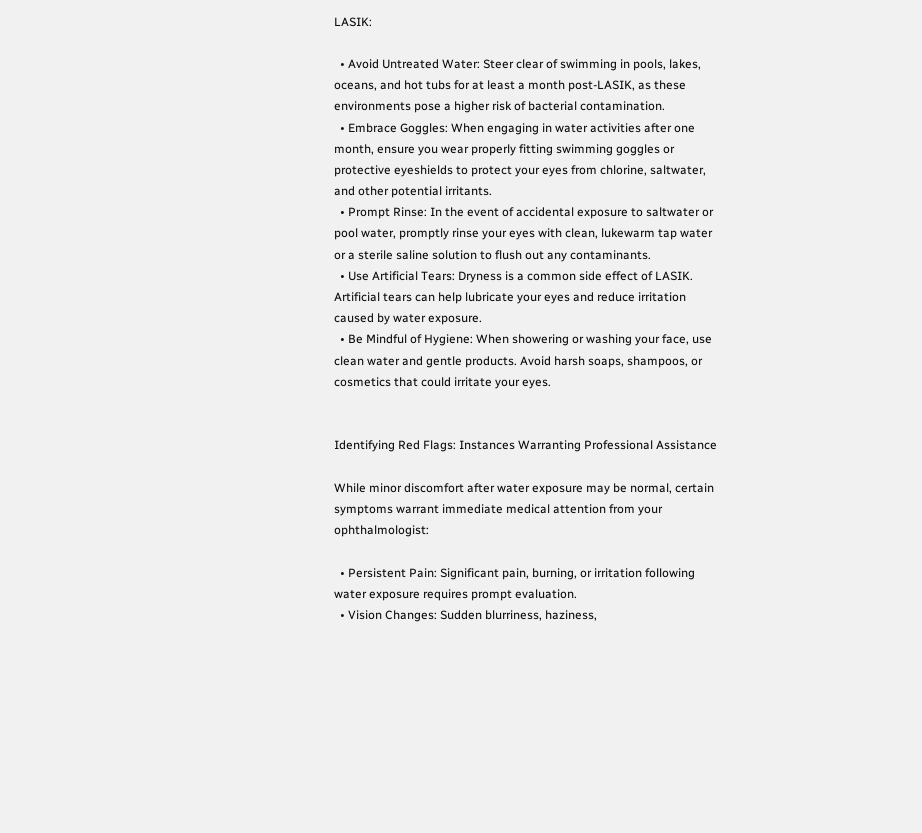LASIK:

  • Avoid Untreated Water: Steer clear of swimming in pools, lakes, oceans, and hot tubs for at least a month post-LASIK, as these environments pose a higher risk of bacterial contamination.
  • Embrace Goggles: When engaging in water activities after one month, ensure you wear properly fitting swimming goggles or protective eyeshields to protect your eyes from chlorine, saltwater, and other potential irritants.
  • Prompt Rinse: In the event of accidental exposure to saltwater or pool water, promptly rinse your eyes with clean, lukewarm tap water or a sterile saline solution to flush out any contaminants.
  • Use Artificial Tears: Dryness is a common side effect of LASIK. Artificial tears can help lubricate your eyes and reduce irritation caused by water exposure.
  • Be Mindful of Hygiene: When showering or washing your face, use clean water and gentle products. Avoid harsh soaps, shampoos, or cosmetics that could irritate your eyes.


Identifying Red Flags: Instances Warranting Professional Assistance

While minor discomfort after water exposure may be normal, certain symptoms warrant immediate medical attention from your ophthalmologist:

  • Persistent Pain: Significant pain, burning, or irritation following water exposure requires prompt evaluation.
  • Vision Changes: Sudden blurriness, haziness,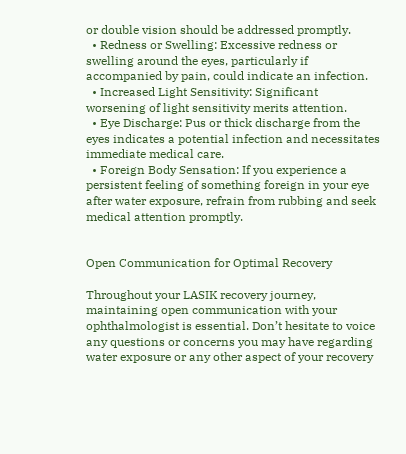or double vision should be addressed promptly.
  • Redness or Swelling: Excessive redness or swelling around the eyes, particularly if accompanied by pain, could indicate an infection.
  • Increased Light Sensitivity: Significant worsening of light sensitivity merits attention.
  • Eye Discharge: Pus or thick discharge from the eyes indicates a potential infection and necessitates immediate medical care.
  • Foreign Body Sensation: If you experience a persistent feeling of something foreign in your eye after water exposure, refrain from rubbing and seek medical attention promptly.


Open Communication for Optimal Recovery

Throughout your LASIK recovery journey, maintaining open communication with your ophthalmologist is essential. Don’t hesitate to voice any questions or concerns you may have regarding water exposure or any other aspect of your recovery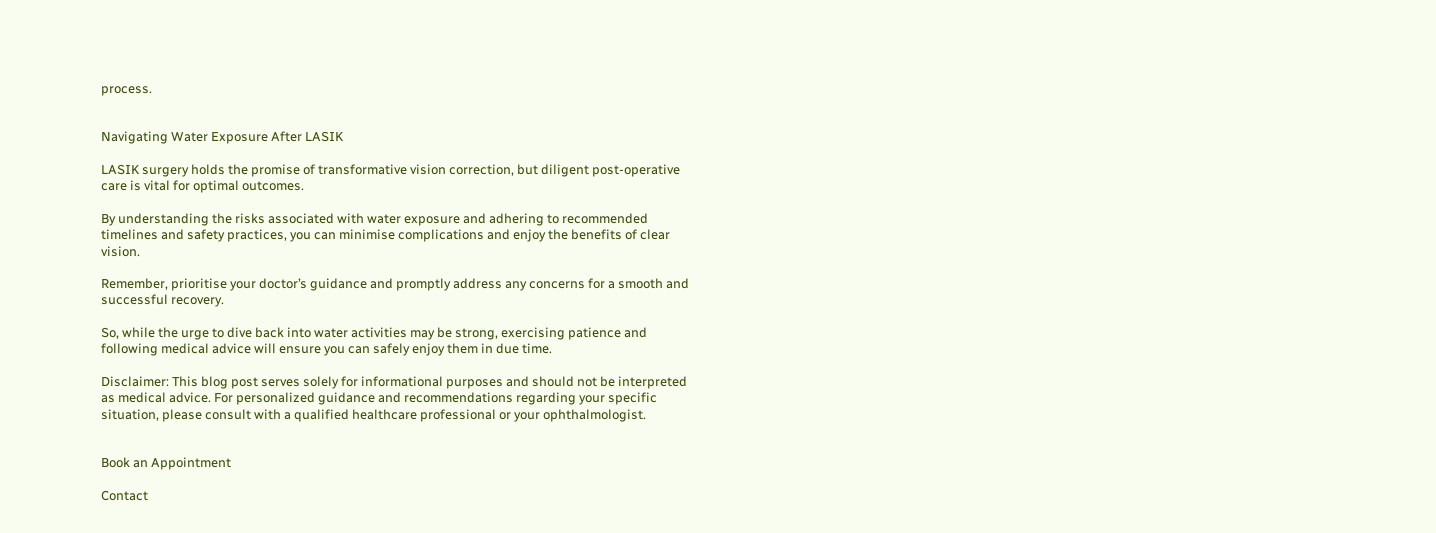process.


Navigating Water Exposure After LASIK

LASIK surgery holds the promise of transformative vision correction, but diligent post-operative care is vital for optimal outcomes.

By understanding the risks associated with water exposure and adhering to recommended timelines and safety practices, you can minimise complications and enjoy the benefits of clear vision.

Remember, prioritise your doctor’s guidance and promptly address any concerns for a smooth and successful recovery.

So, while the urge to dive back into water activities may be strong, exercising patience and following medical advice will ensure you can safely enjoy them in due time.

Disclaimer: This blog post serves solely for informational purposes and should not be interpreted as medical advice. For personalized guidance and recommendations regarding your specific situation, please consult with a qualified healthcare professional or your ophthalmologist.


Book an Appointment

Contact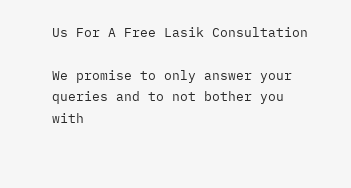Us For A Free Lasik Consultation

We promise to only answer your queries and to not bother you with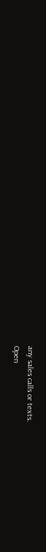any sales calls or texts.
Open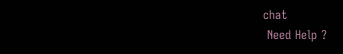chat
 Need Help ?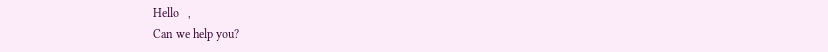Hello   ,
Can we help you?